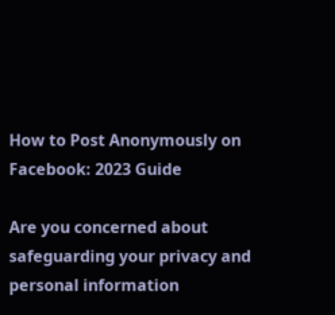How to Post Anonymously on Facebook: 2023 Guide

Are you concerned about safeguarding your privacy and personal information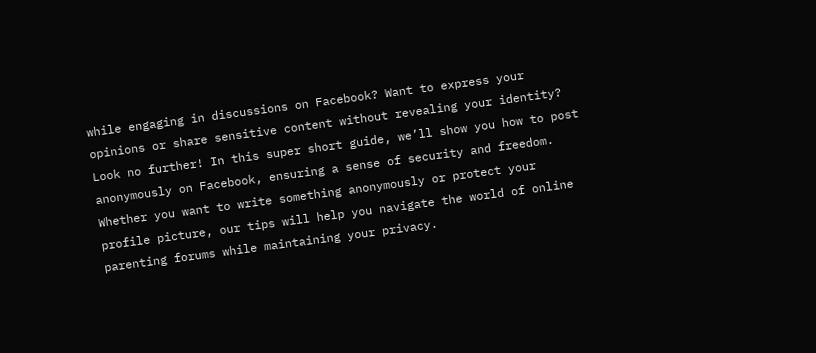while engaging in discussions on Facebook? Want to express your opinions or share sensitive content without revealing your identity? Look no further! In this super short guide, we’ll show you how to post anonymously on Facebook, ensuring a sense of security and freedom. Whether you want to write something anonymously or protect your profile picture, our tips will help you navigate the world of online parenting forums while maintaining your privacy.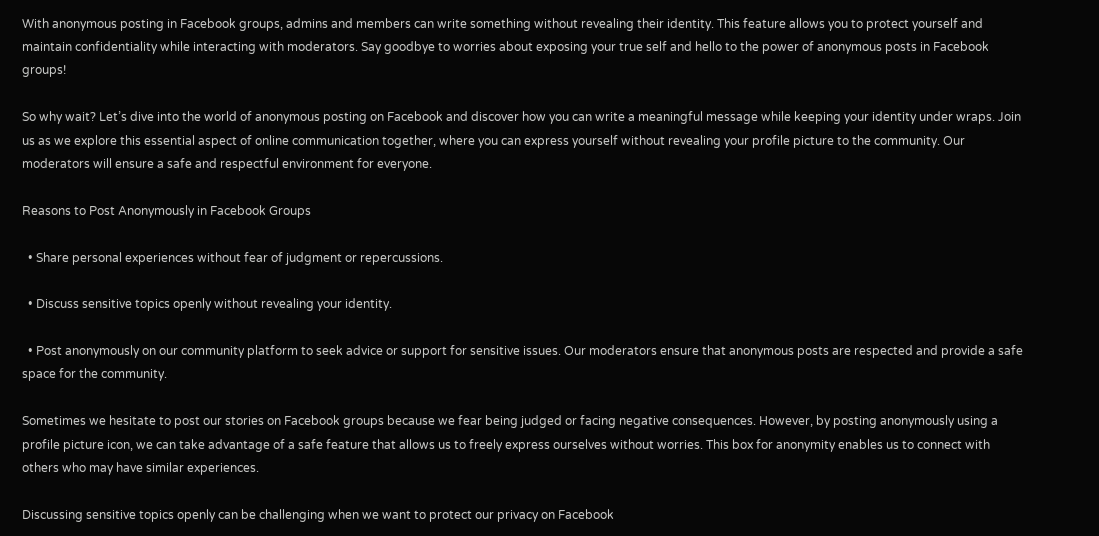With anonymous posting in Facebook groups, admins and members can write something without revealing their identity. This feature allows you to protect yourself and maintain confidentiality while interacting with moderators. Say goodbye to worries about exposing your true self and hello to the power of anonymous posts in Facebook groups!

So why wait? Let’s dive into the world of anonymous posting on Facebook and discover how you can write a meaningful message while keeping your identity under wraps. Join us as we explore this essential aspect of online communication together, where you can express yourself without revealing your profile picture to the community. Our moderators will ensure a safe and respectful environment for everyone.

Reasons to Post Anonymously in Facebook Groups

  • Share personal experiences without fear of judgment or repercussions.

  • Discuss sensitive topics openly without revealing your identity.

  • Post anonymously on our community platform to seek advice or support for sensitive issues. Our moderators ensure that anonymous posts are respected and provide a safe space for the community.

Sometimes we hesitate to post our stories on Facebook groups because we fear being judged or facing negative consequences. However, by posting anonymously using a profile picture icon, we can take advantage of a safe feature that allows us to freely express ourselves without worries. This box for anonymity enables us to connect with others who may have similar experiences.

Discussing sensitive topics openly can be challenging when we want to protect our privacy on Facebook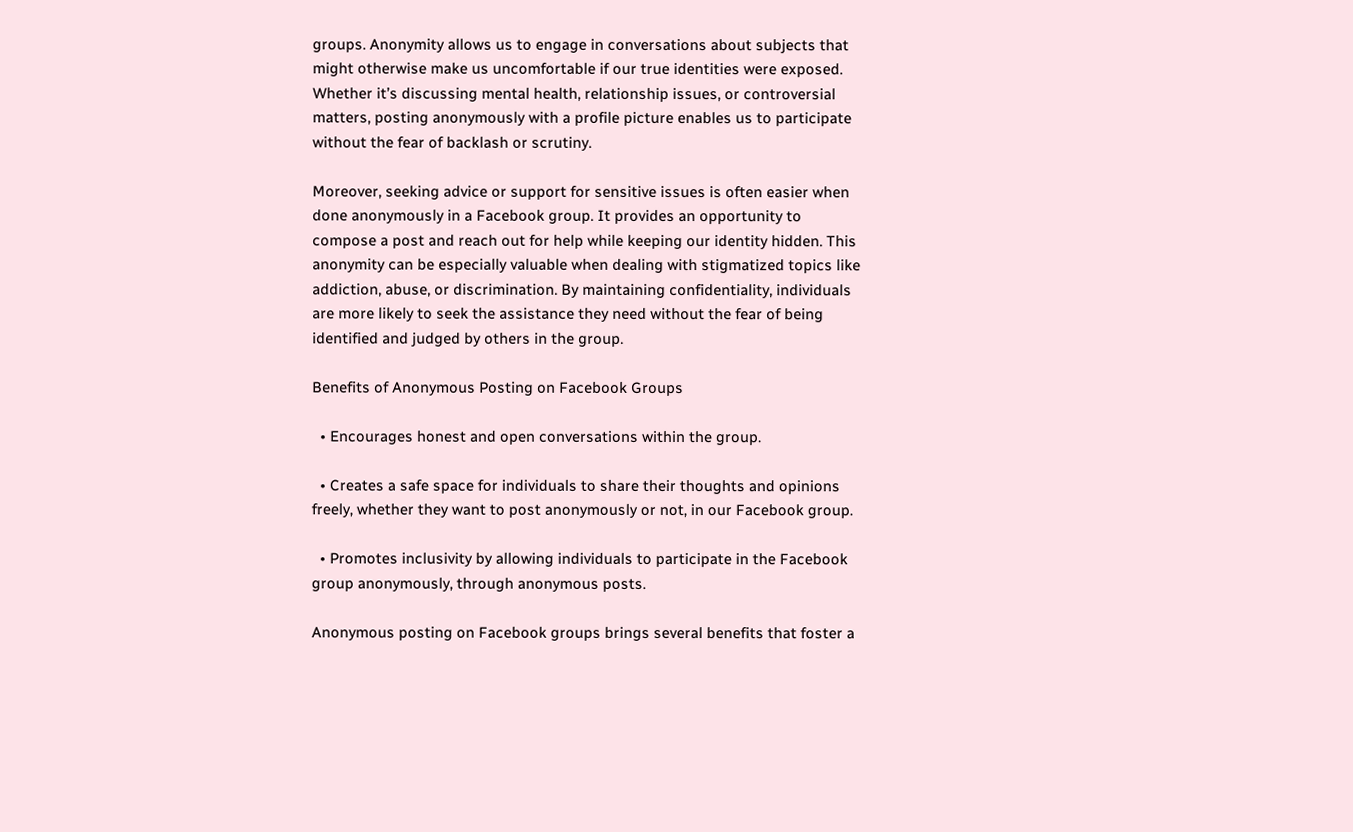groups. Anonymity allows us to engage in conversations about subjects that might otherwise make us uncomfortable if our true identities were exposed. Whether it’s discussing mental health, relationship issues, or controversial matters, posting anonymously with a profile picture enables us to participate without the fear of backlash or scrutiny.

Moreover, seeking advice or support for sensitive issues is often easier when done anonymously in a Facebook group. It provides an opportunity to compose a post and reach out for help while keeping our identity hidden. This anonymity can be especially valuable when dealing with stigmatized topics like addiction, abuse, or discrimination. By maintaining confidentiality, individuals are more likely to seek the assistance they need without the fear of being identified and judged by others in the group.

Benefits of Anonymous Posting on Facebook Groups

  • Encourages honest and open conversations within the group.

  • Creates a safe space for individuals to share their thoughts and opinions freely, whether they want to post anonymously or not, in our Facebook group.

  • Promotes inclusivity by allowing individuals to participate in the Facebook group anonymously, through anonymous posts.

Anonymous posting on Facebook groups brings several benefits that foster a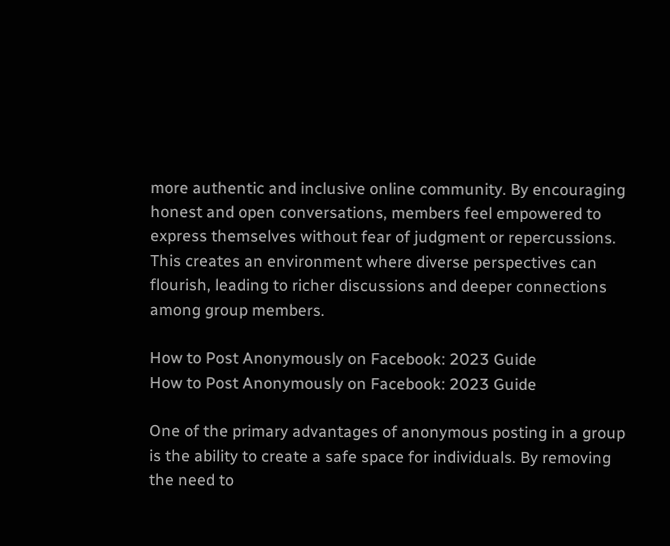more authentic and inclusive online community. By encouraging honest and open conversations, members feel empowered to express themselves without fear of judgment or repercussions. This creates an environment where diverse perspectives can flourish, leading to richer discussions and deeper connections among group members.

How to Post Anonymously on Facebook: 2023 Guide
How to Post Anonymously on Facebook: 2023 Guide

One of the primary advantages of anonymous posting in a group is the ability to create a safe space for individuals. By removing the need to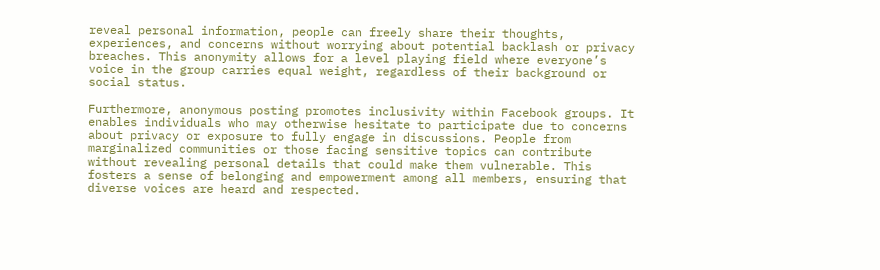reveal personal information, people can freely share their thoughts, experiences, and concerns without worrying about potential backlash or privacy breaches. This anonymity allows for a level playing field where everyone’s voice in the group carries equal weight, regardless of their background or social status.

Furthermore, anonymous posting promotes inclusivity within Facebook groups. It enables individuals who may otherwise hesitate to participate due to concerns about privacy or exposure to fully engage in discussions. People from marginalized communities or those facing sensitive topics can contribute without revealing personal details that could make them vulnerable. This fosters a sense of belonging and empowerment among all members, ensuring that diverse voices are heard and respected.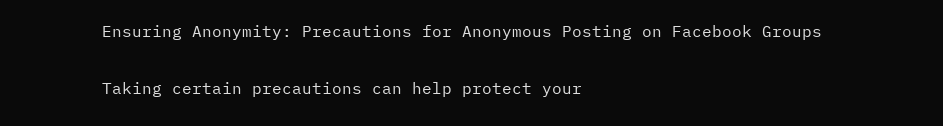Ensuring Anonymity: Precautions for Anonymous Posting on Facebook Groups

Taking certain precautions can help protect your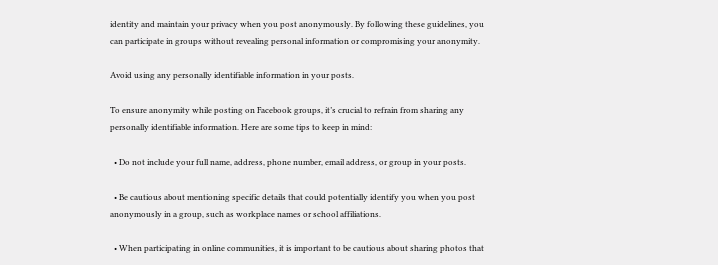identity and maintain your privacy when you post anonymously. By following these guidelines, you can participate in groups without revealing personal information or compromising your anonymity.

Avoid using any personally identifiable information in your posts.

To ensure anonymity while posting on Facebook groups, it’s crucial to refrain from sharing any personally identifiable information. Here are some tips to keep in mind:

  • Do not include your full name, address, phone number, email address, or group in your posts.

  • Be cautious about mentioning specific details that could potentially identify you when you post anonymously in a group, such as workplace names or school affiliations.

  • When participating in online communities, it is important to be cautious about sharing photos that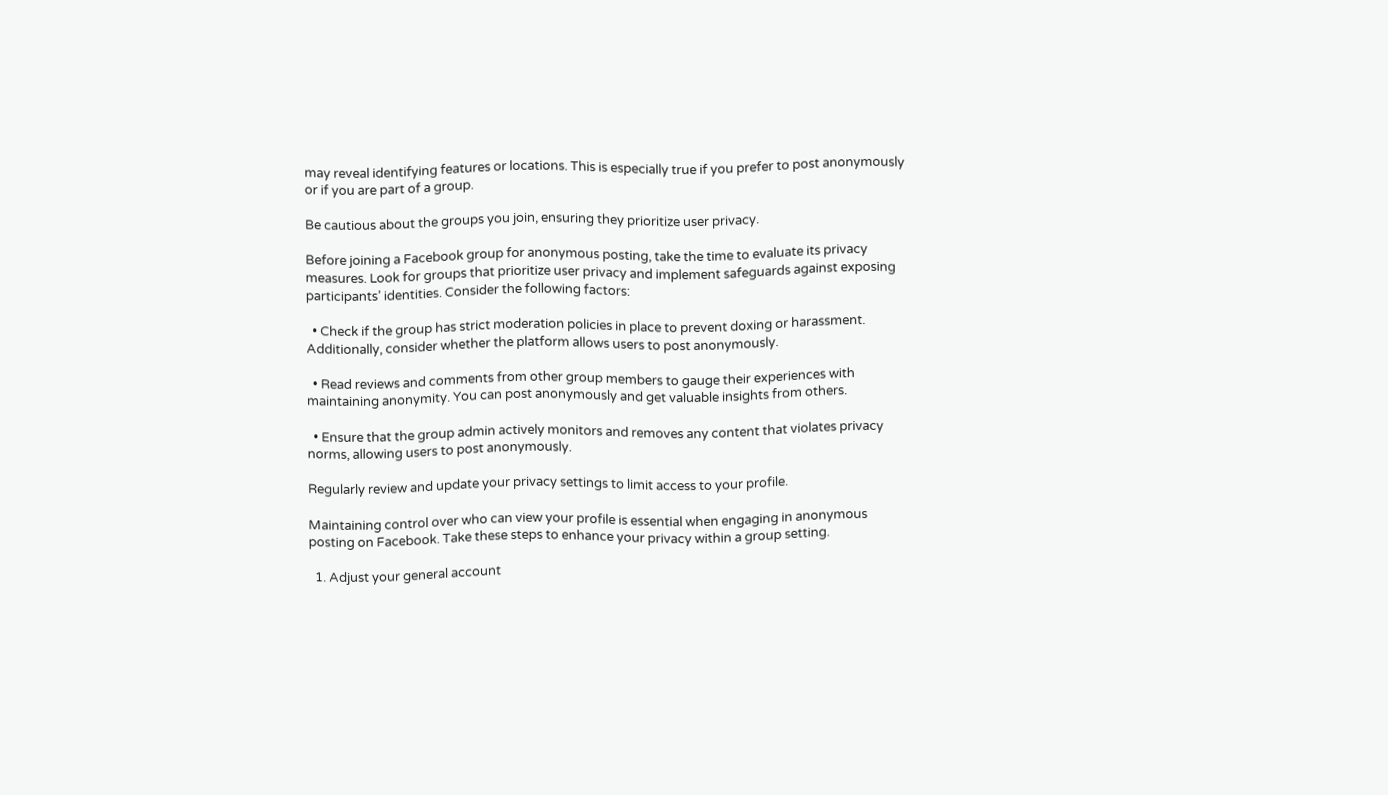may reveal identifying features or locations. This is especially true if you prefer to post anonymously or if you are part of a group.

Be cautious about the groups you join, ensuring they prioritize user privacy.

Before joining a Facebook group for anonymous posting, take the time to evaluate its privacy measures. Look for groups that prioritize user privacy and implement safeguards against exposing participants’ identities. Consider the following factors:

  • Check if the group has strict moderation policies in place to prevent doxing or harassment. Additionally, consider whether the platform allows users to post anonymously.

  • Read reviews and comments from other group members to gauge their experiences with maintaining anonymity. You can post anonymously and get valuable insights from others.

  • Ensure that the group admin actively monitors and removes any content that violates privacy norms, allowing users to post anonymously.

Regularly review and update your privacy settings to limit access to your profile.

Maintaining control over who can view your profile is essential when engaging in anonymous posting on Facebook. Take these steps to enhance your privacy within a group setting.

  1. Adjust your general account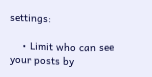settings:

    • Limit who can see your posts by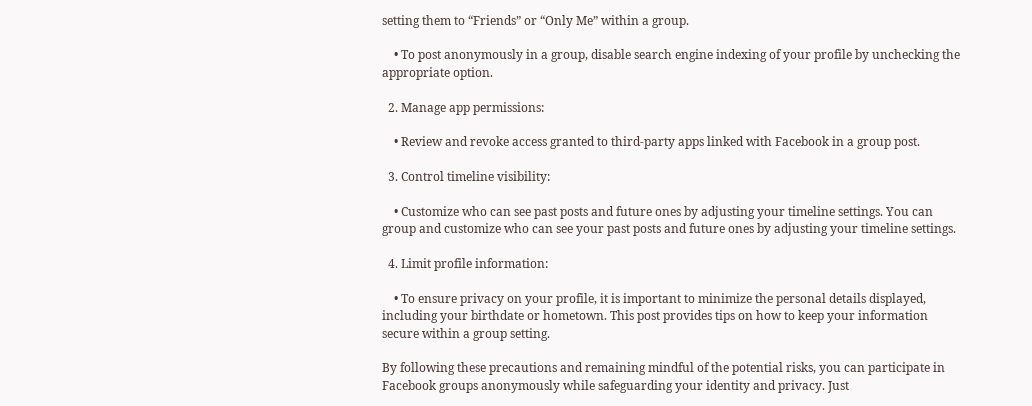setting them to “Friends” or “Only Me” within a group.

    • To post anonymously in a group, disable search engine indexing of your profile by unchecking the appropriate option.

  2. Manage app permissions:

    • Review and revoke access granted to third-party apps linked with Facebook in a group post.

  3. Control timeline visibility:

    • Customize who can see past posts and future ones by adjusting your timeline settings. You can group and customize who can see your past posts and future ones by adjusting your timeline settings.

  4. Limit profile information:

    • To ensure privacy on your profile, it is important to minimize the personal details displayed, including your birthdate or hometown. This post provides tips on how to keep your information secure within a group setting.

By following these precautions and remaining mindful of the potential risks, you can participate in Facebook groups anonymously while safeguarding your identity and privacy. Just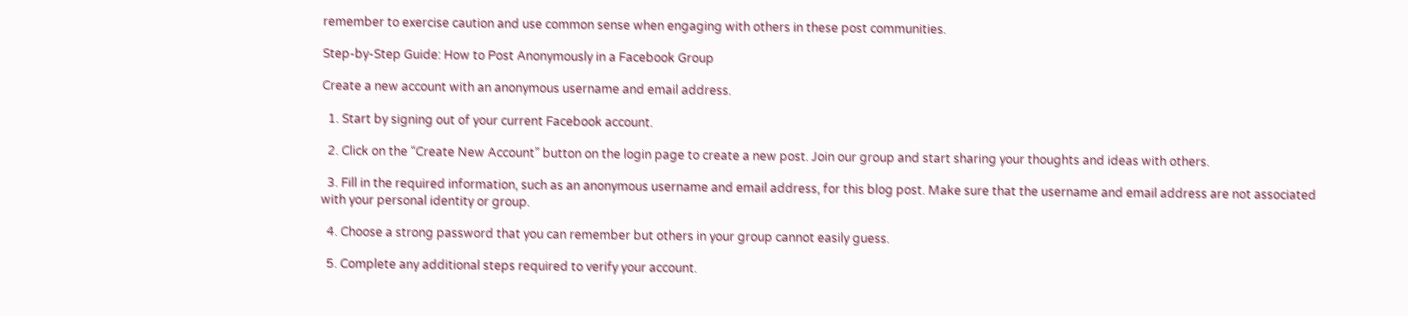remember to exercise caution and use common sense when engaging with others in these post communities.

Step-by-Step Guide: How to Post Anonymously in a Facebook Group

Create a new account with an anonymous username and email address.

  1. Start by signing out of your current Facebook account.

  2. Click on the “Create New Account” button on the login page to create a new post. Join our group and start sharing your thoughts and ideas with others.

  3. Fill in the required information, such as an anonymous username and email address, for this blog post. Make sure that the username and email address are not associated with your personal identity or group.

  4. Choose a strong password that you can remember but others in your group cannot easily guess.

  5. Complete any additional steps required to verify your account.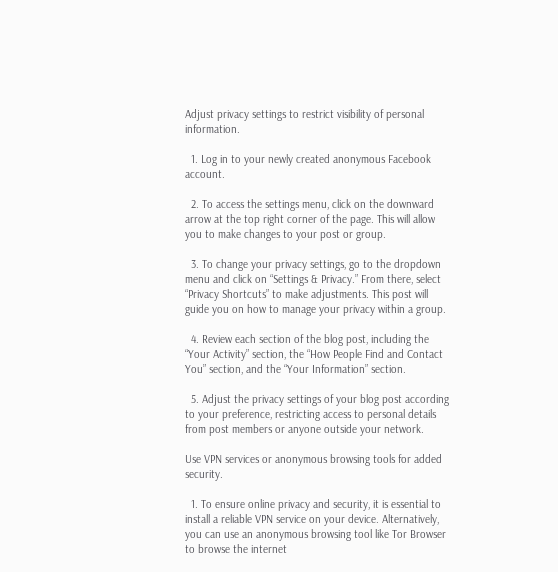Adjust privacy settings to restrict visibility of personal information.

  1. Log in to your newly created anonymous Facebook account.

  2. To access the settings menu, click on the downward arrow at the top right corner of the page. This will allow you to make changes to your post or group.

  3. To change your privacy settings, go to the dropdown menu and click on “Settings & Privacy.” From there, select “Privacy Shortcuts” to make adjustments. This post will guide you on how to manage your privacy within a group.

  4. Review each section of the blog post, including the “Your Activity” section, the “How People Find and Contact You” section, and the “Your Information” section.

  5. Adjust the privacy settings of your blog post according to your preference, restricting access to personal details from post members or anyone outside your network.

Use VPN services or anonymous browsing tools for added security.

  1. To ensure online privacy and security, it is essential to install a reliable VPN service on your device. Alternatively, you can use an anonymous browsing tool like Tor Browser to browse the internet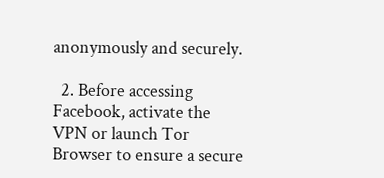anonymously and securely.

  2. Before accessing Facebook, activate the VPN or launch Tor Browser to ensure a secure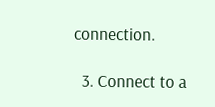connection.

  3. Connect to a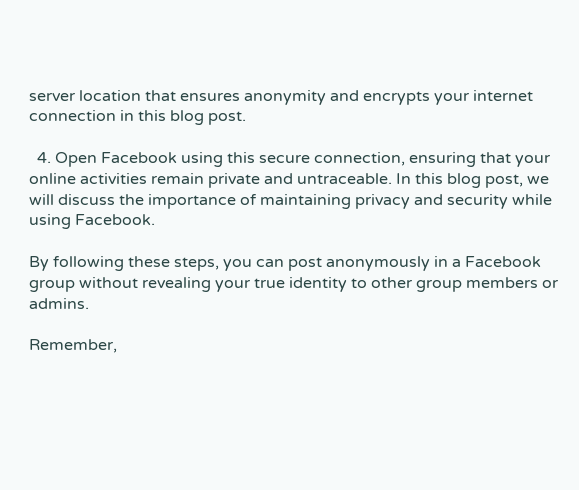server location that ensures anonymity and encrypts your internet connection in this blog post.

  4. Open Facebook using this secure connection, ensuring that your online activities remain private and untraceable. In this blog post, we will discuss the importance of maintaining privacy and security while using Facebook.

By following these steps, you can post anonymously in a Facebook group without revealing your true identity to other group members or admins.

Remember,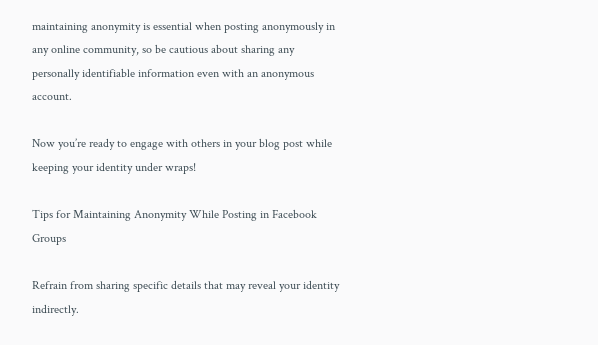maintaining anonymity is essential when posting anonymously in any online community, so be cautious about sharing any personally identifiable information even with an anonymous account.

Now you’re ready to engage with others in your blog post while keeping your identity under wraps!

Tips for Maintaining Anonymity While Posting in Facebook Groups

Refrain from sharing specific details that may reveal your identity indirectly.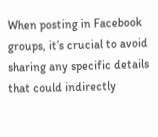When posting in Facebook groups, it’s crucial to avoid sharing any specific details that could indirectly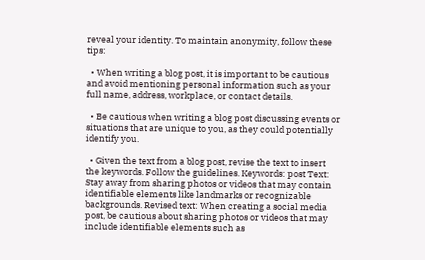reveal your identity. To maintain anonymity, follow these tips:

  • When writing a blog post, it is important to be cautious and avoid mentioning personal information such as your full name, address, workplace, or contact details.

  • Be cautious when writing a blog post discussing events or situations that are unique to you, as they could potentially identify you.

  • Given the text from a blog post, revise the text to insert the keywords. Follow the guidelines. Keywords: post Text: Stay away from sharing photos or videos that may contain identifiable elements like landmarks or recognizable backgrounds. Revised text: When creating a social media post, be cautious about sharing photos or videos that may include identifiable elements such as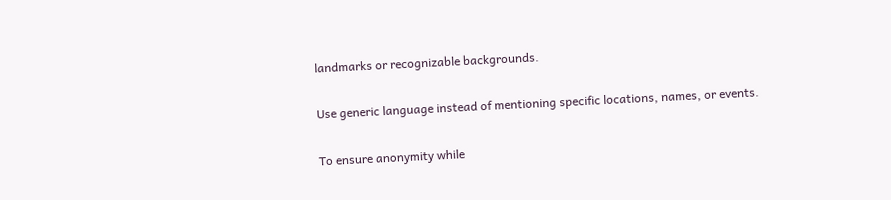landmarks or recognizable backgrounds.

Use generic language instead of mentioning specific locations, names, or events.

To ensure anonymity while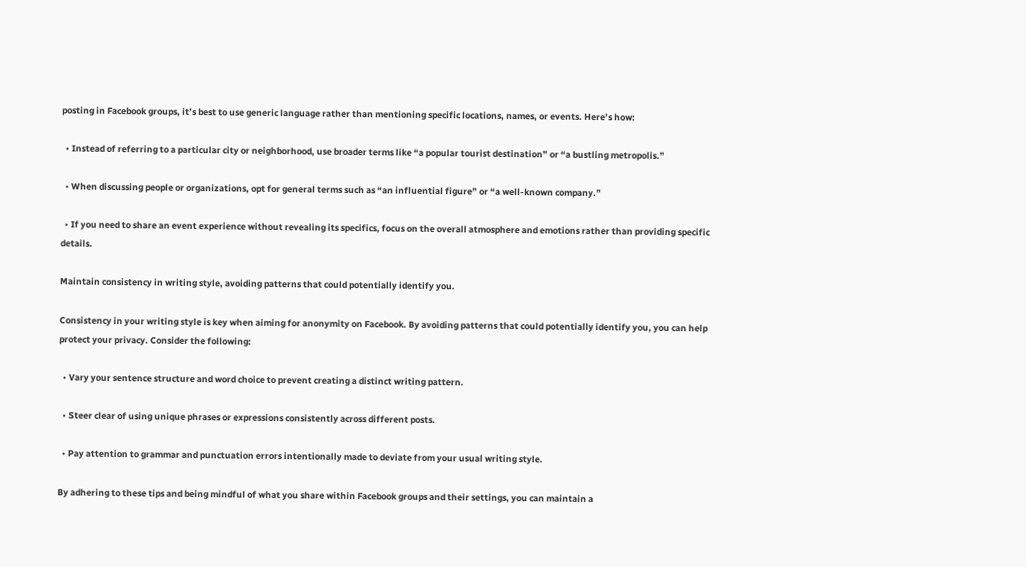posting in Facebook groups, it’s best to use generic language rather than mentioning specific locations, names, or events. Here’s how:

  • Instead of referring to a particular city or neighborhood, use broader terms like “a popular tourist destination” or “a bustling metropolis.”

  • When discussing people or organizations, opt for general terms such as “an influential figure” or “a well-known company.”

  • If you need to share an event experience without revealing its specifics, focus on the overall atmosphere and emotions rather than providing specific details.

Maintain consistency in writing style, avoiding patterns that could potentially identify you.

Consistency in your writing style is key when aiming for anonymity on Facebook. By avoiding patterns that could potentially identify you, you can help protect your privacy. Consider the following:

  • Vary your sentence structure and word choice to prevent creating a distinct writing pattern.

  • Steer clear of using unique phrases or expressions consistently across different posts.

  • Pay attention to grammar and punctuation errors intentionally made to deviate from your usual writing style.

By adhering to these tips and being mindful of what you share within Facebook groups and their settings, you can maintain a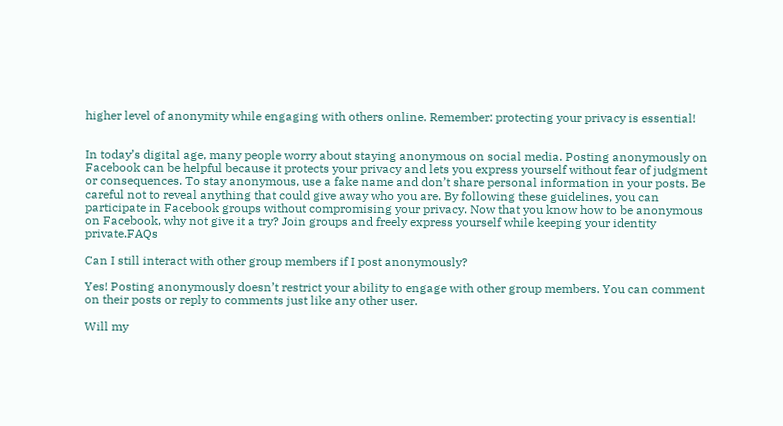higher level of anonymity while engaging with others online. Remember: protecting your privacy is essential!


In today’s digital age, many people worry about staying anonymous on social media. Posting anonymously on Facebook can be helpful because it protects your privacy and lets you express yourself without fear of judgment or consequences. To stay anonymous, use a fake name and don’t share personal information in your posts. Be careful not to reveal anything that could give away who you are. By following these guidelines, you can participate in Facebook groups without compromising your privacy. Now that you know how to be anonymous on Facebook, why not give it a try? Join groups and freely express yourself while keeping your identity private.FAQs

Can I still interact with other group members if I post anonymously?

Yes! Posting anonymously doesn’t restrict your ability to engage with other group members. You can comment on their posts or reply to comments just like any other user.

Will my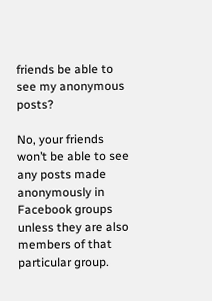friends be able to see my anonymous posts?

No, your friends won’t be able to see any posts made anonymously in Facebook groups unless they are also members of that particular group.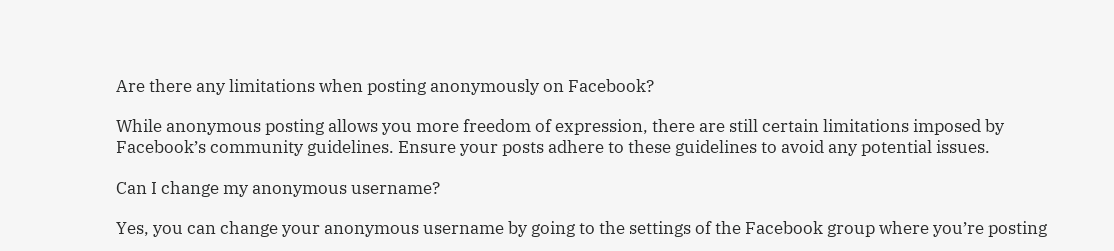Are there any limitations when posting anonymously on Facebook?

While anonymous posting allows you more freedom of expression, there are still certain limitations imposed by Facebook’s community guidelines. Ensure your posts adhere to these guidelines to avoid any potential issues.

Can I change my anonymous username?

Yes, you can change your anonymous username by going to the settings of the Facebook group where you’re posting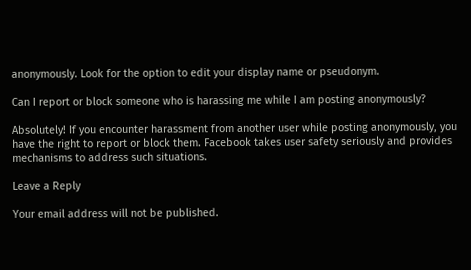anonymously. Look for the option to edit your display name or pseudonym.

Can I report or block someone who is harassing me while I am posting anonymously?

Absolutely! If you encounter harassment from another user while posting anonymously, you have the right to report or block them. Facebook takes user safety seriously and provides mechanisms to address such situations.

Leave a Reply

Your email address will not be published.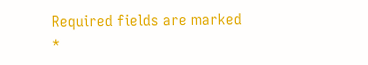Required fields are marked *